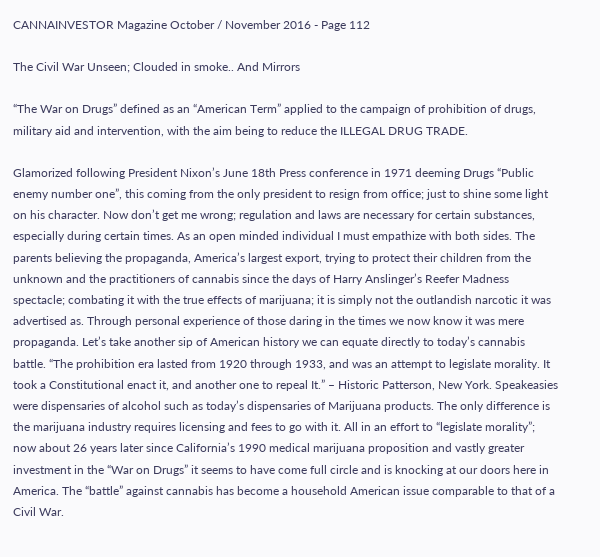CANNAINVESTOR Magazine October / November 2016 - Page 112

The Civil War Unseen; Clouded in smoke.. And Mirrors

“The War on Drugs” defined as an “American Term” applied to the campaign of prohibition of drugs, military aid and intervention, with the aim being to reduce the ILLEGAL DRUG TRADE.

Glamorized following President Nixon’s June 18th Press conference in 1971 deeming Drugs “Public enemy number one”, this coming from the only president to resign from office; just to shine some light on his character. Now don’t get me wrong; regulation and laws are necessary for certain substances, especially during certain times. As an open minded individual I must empathize with both sides. The parents believing the propaganda, America’s largest export, trying to protect their children from the unknown and the practitioners of cannabis since the days of Harry Anslinger’s Reefer Madness spectacle; combating it with the true effects of marijuana; it is simply not the outlandish narcotic it was advertised as. Through personal experience of those daring in the times we now know it was mere propaganda. Let’s take another sip of American history we can equate directly to today’s cannabis battle. “The prohibition era lasted from 1920 through 1933, and was an attempt to legislate morality. It took a Constitutional enact it, and another one to repeal It.” – Historic Patterson, New York. Speakeasies were dispensaries of alcohol such as today’s dispensaries of Marijuana products. The only difference is the marijuana industry requires licensing and fees to go with it. All in an effort to “legislate morality”; now about 26 years later since California’s 1990 medical marijuana proposition and vastly greater investment in the “War on Drugs” it seems to have come full circle and is knocking at our doors here in America. The “battle” against cannabis has become a household American issue comparable to that of a Civil War.